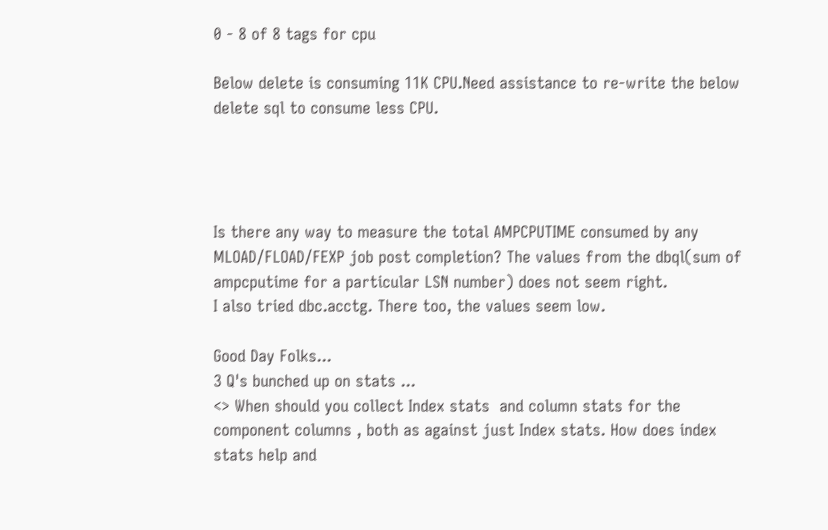0 - 8 of 8 tags for cpu

Below delete is consuming 11K CPU.Need assistance to re-write the below delete sql to consume less CPU.




Is there any way to measure the total AMPCPUTIME consumed by any MLOAD/FLOAD/FEXP job post completion? The values from the dbql(sum of ampcputime for a particular LSN number) does not seem right.
I also tried dbc.acctg. There too, the values seem low.

Good Day Folks...
3 Q's bunched up on stats ...
<> When should you collect Index stats  and column stats for the component columns , both as against just Index stats. How does index stats help and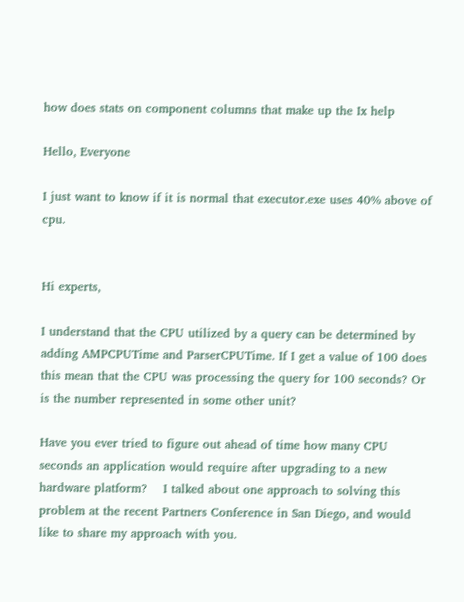how does stats on component columns that make up the Ix help

Hello, Everyone

I just want to know if it is normal that executor.exe uses 40% above of cpu.


Hi experts,

I understand that the CPU utilized by a query can be determined by adding AMPCPUTime and ParserCPUTime. If I get a value of 100 does this mean that the CPU was processing the query for 100 seconds? Or is the number represented in some other unit?

Have you ever tried to figure out ahead of time how many CPU seconds an application would require after upgrading to a new hardware platform?    I talked about one approach to solving this problem at the recent Partners Conference in San Diego, and would like to share my approach with you.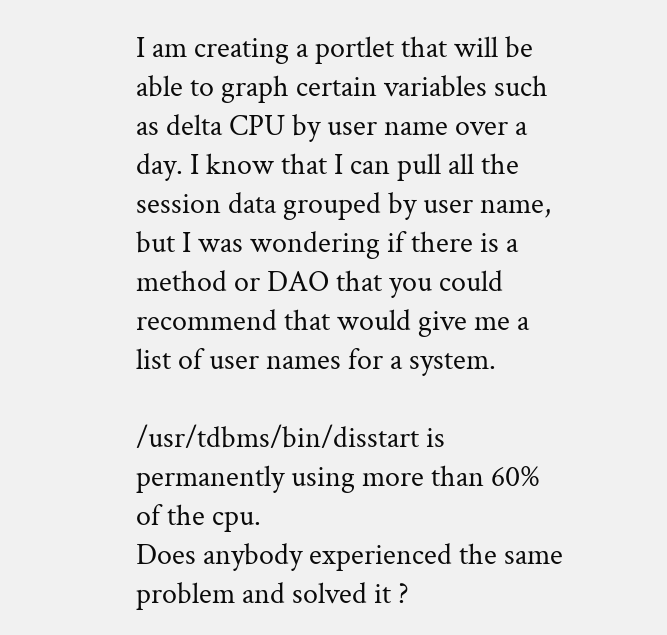I am creating a portlet that will be able to graph certain variables such as delta CPU by user name over a day. I know that I can pull all the session data grouped by user name, but I was wondering if there is a method or DAO that you could recommend that would give me a list of user names for a system.

/usr/tdbms/bin/disstart is permanently using more than 60% of the cpu.
Does anybody experienced the same problem and solved it ?